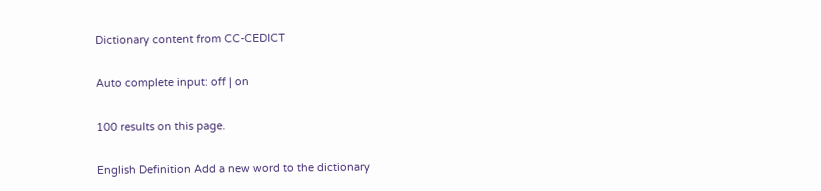Dictionary content from CC-CEDICT

Auto complete input: off | on

100 results on this page.

English Definition Add a new word to the dictionary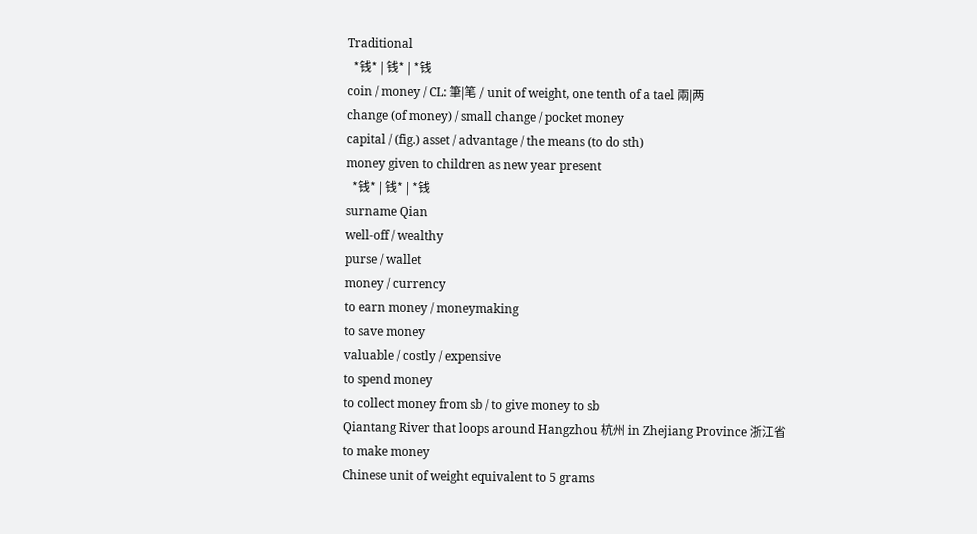Traditional
  *钱* | 钱* | *钱
coin / money / CL: 筆|笔 / unit of weight, one tenth of a tael 兩|两
change (of money) / small change / pocket money
capital / (fig.) asset / advantage / the means (to do sth)
money given to children as new year present
  *钱* | 钱* | *钱
surname Qian
well-off / wealthy
purse / wallet
money / currency
to earn money / moneymaking
to save money
valuable / costly / expensive
to spend money
to collect money from sb / to give money to sb
Qiantang River that loops around Hangzhou 杭州 in Zhejiang Province 浙江省
to make money
Chinese unit of weight equivalent to 5 grams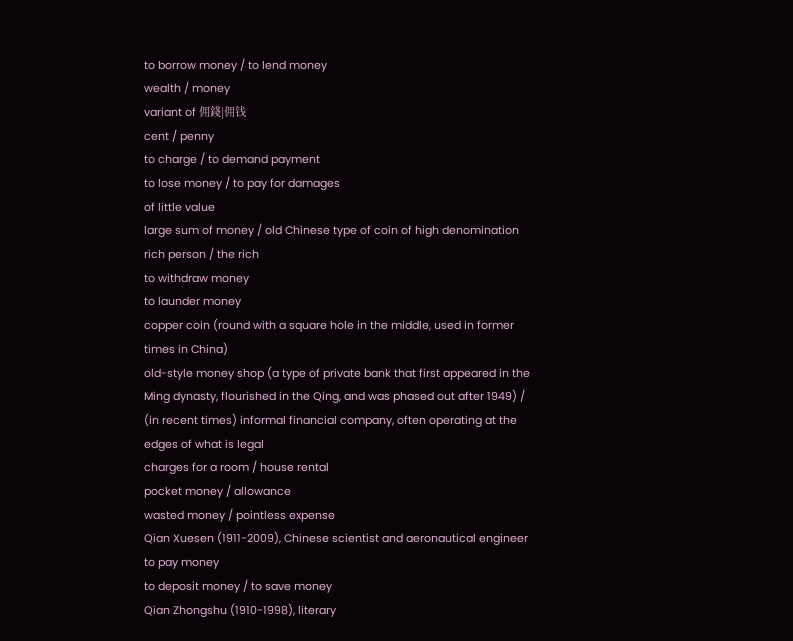to borrow money / to lend money
wealth / money
variant of 佣錢|佣钱
cent / penny
to charge / to demand payment
to lose money / to pay for damages
of little value
large sum of money / old Chinese type of coin of high denomination
rich person / the rich
to withdraw money
to launder money
copper coin (round with a square hole in the middle, used in former times in China)
old-style money shop (a type of private bank that first appeared in the Ming dynasty, flourished in the Qing, and was phased out after 1949) / (in recent times) informal financial company, often operating at the edges of what is legal
charges for a room / house rental
pocket money / allowance
wasted money / pointless expense
Qian Xuesen (1911-2009), Chinese scientist and aeronautical engineer
to pay money
to deposit money / to save money
Qian Zhongshu (1910-1998), literary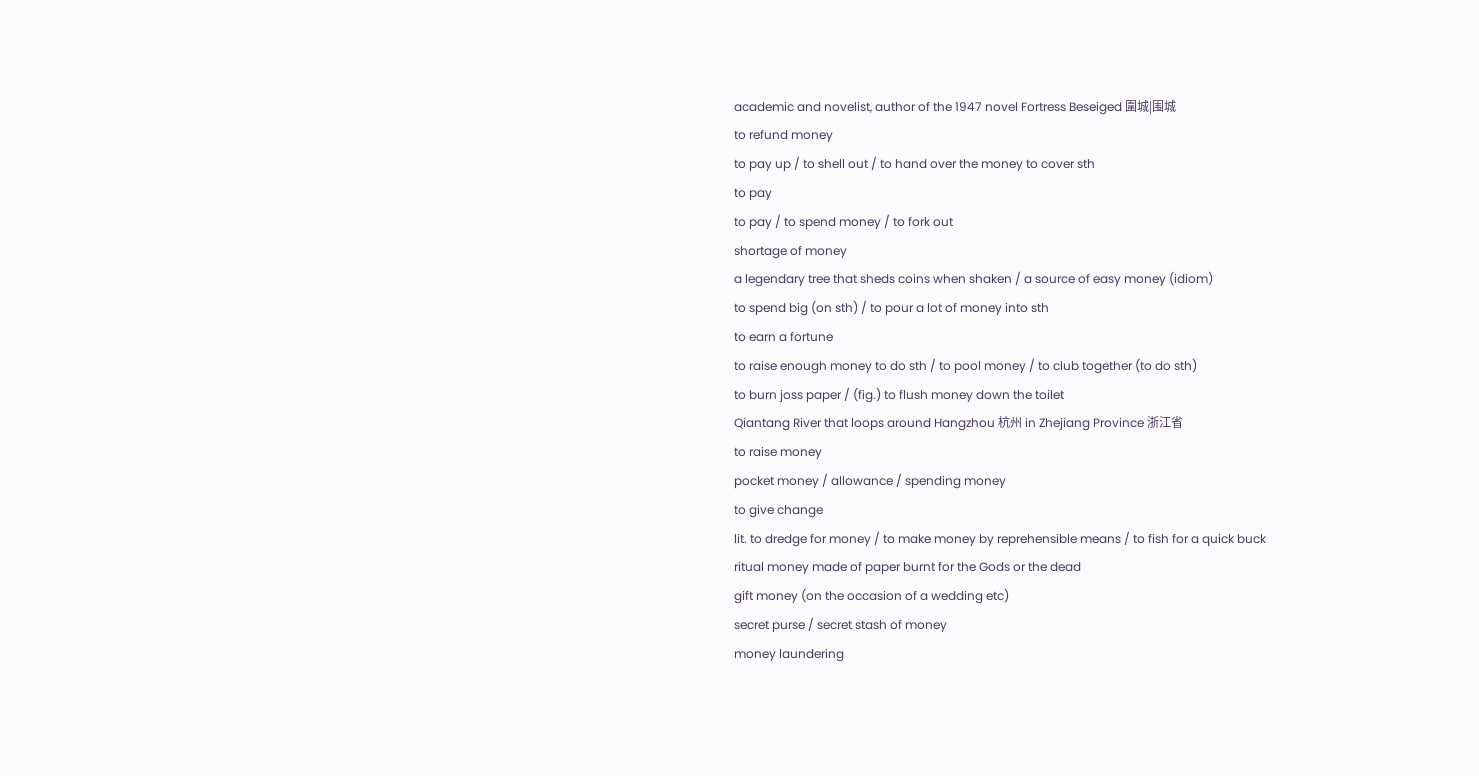academic and novelist, author of the 1947 novel Fortress Beseiged 圍城|围城
to refund money
to pay up / to shell out / to hand over the money to cover sth
to pay
to pay / to spend money / to fork out
shortage of money
a legendary tree that sheds coins when shaken / a source of easy money (idiom)
to spend big (on sth) / to pour a lot of money into sth
to earn a fortune
to raise enough money to do sth / to pool money / to club together (to do sth)
to burn joss paper / (fig.) to flush money down the toilet
Qiantang River that loops around Hangzhou 杭州 in Zhejiang Province 浙江省
to raise money
pocket money / allowance / spending money
to give change
lit. to dredge for money / to make money by reprehensible means / to fish for a quick buck
ritual money made of paper burnt for the Gods or the dead
gift money (on the occasion of a wedding etc)
secret purse / secret stash of money
money laundering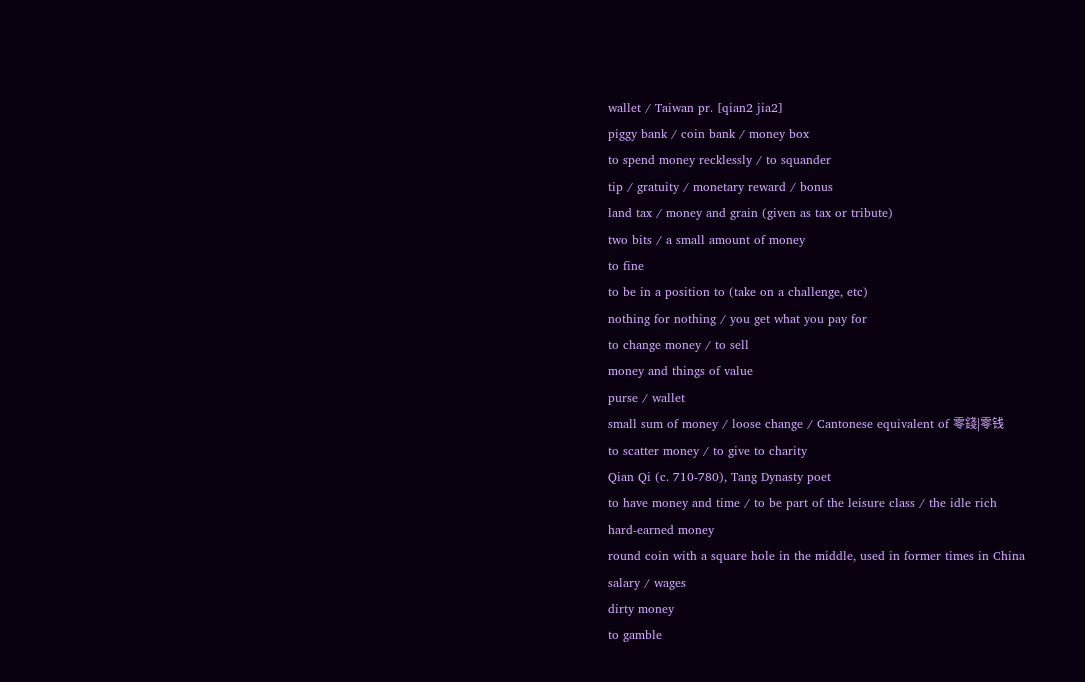wallet / Taiwan pr. [qian2 jia2]
piggy bank / coin bank / money box
to spend money recklessly / to squander
tip / gratuity / monetary reward / bonus
land tax / money and grain (given as tax or tribute)
two bits / a small amount of money
to fine
to be in a position to (take on a challenge, etc)
nothing for nothing / you get what you pay for
to change money / to sell
money and things of value
purse / wallet
small sum of money / loose change / Cantonese equivalent of 零錢|零钱
to scatter money / to give to charity
Qian Qi (c. 710-780), Tang Dynasty poet
to have money and time / to be part of the leisure class / the idle rich
hard-earned money
round coin with a square hole in the middle, used in former times in China
salary / wages
dirty money
to gamble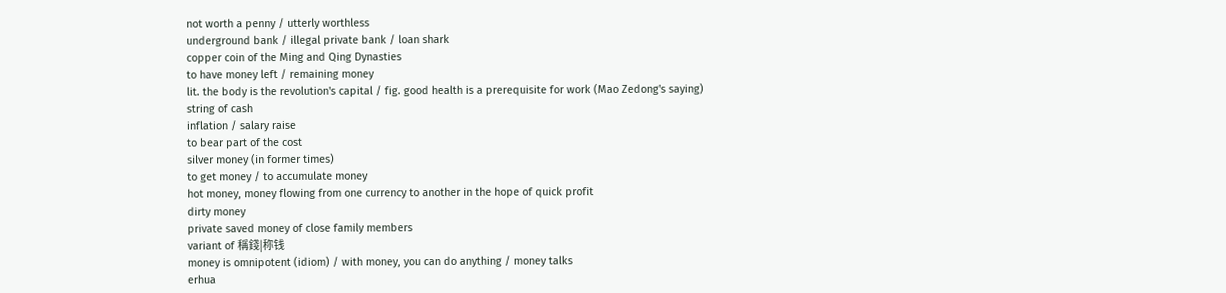not worth a penny / utterly worthless
underground bank / illegal private bank / loan shark
copper coin of the Ming and Qing Dynasties
to have money left / remaining money
lit. the body is the revolution's capital / fig. good health is a prerequisite for work (Mao Zedong's saying)
string of cash
inflation / salary raise
to bear part of the cost
silver money (in former times)
to get money / to accumulate money
hot money, money flowing from one currency to another in the hope of quick profit
dirty money
private saved money of close family members
variant of 稱錢|称钱
money is omnipotent (idiom) / with money, you can do anything / money talks
erhua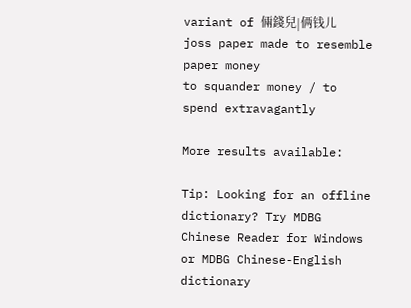variant of 倆錢兒|俩钱儿
joss paper made to resemble paper money
to squander money / to spend extravagantly

More results available:

Tip: Looking for an offline dictionary? Try MDBG Chinese Reader for Windows or MDBG Chinese-English dictionary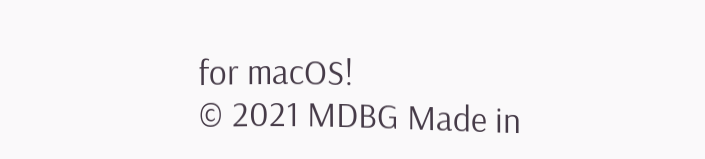for macOS!
© 2021 MDBG Made in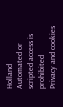Holland
Automated or scripted access is prohibited
Privacy and cookies